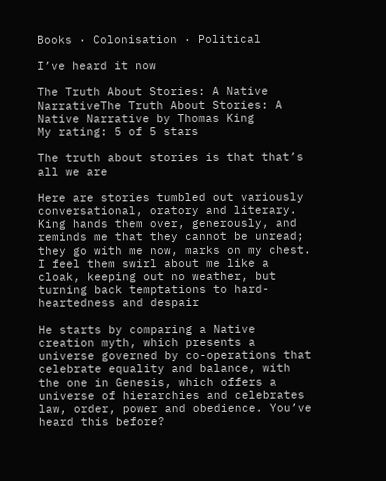Books · Colonisation · Political

I’ve heard it now

The Truth About Stories: A Native NarrativeThe Truth About Stories: A Native Narrative by Thomas King
My rating: 5 of 5 stars

The truth about stories is that that’s all we are

Here are stories tumbled out variously conversational, oratory and literary. King hands them over, generously, and reminds me that they cannot be unread; they go with me now, marks on my chest. I feel them swirl about me like a cloak, keeping out no weather, but turning back temptations to hard-heartedness and despair

He starts by comparing a Native creation myth, which presents a universe governed by co-operations that celebrate equality and balance, with the one in Genesis, which offers a universe of hierarchies and celebrates law, order, power and obedience. You’ve heard this before?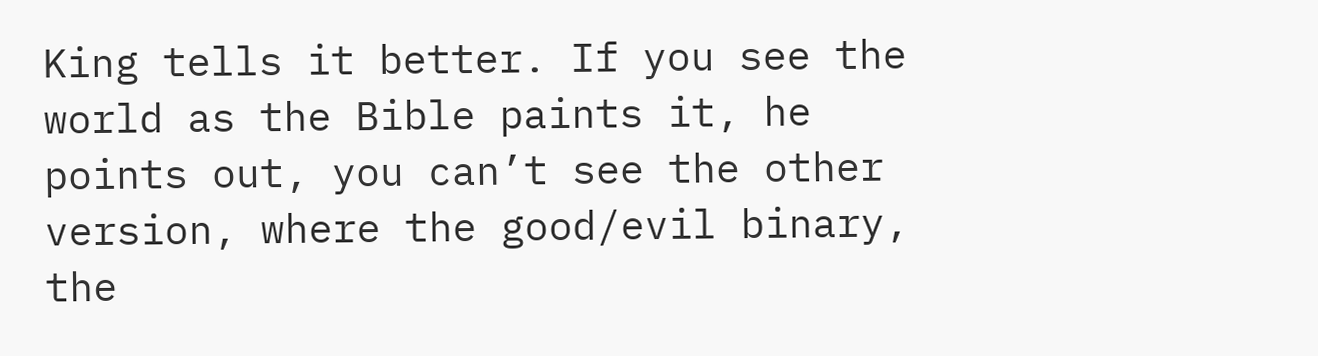King tells it better. If you see the world as the Bible paints it, he points out, you can’t see the other version, where the good/evil binary, the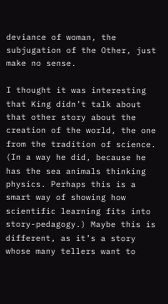deviance of woman, the subjugation of the Other, just make no sense.

I thought it was interesting that King didn’t talk about that other story about the creation of the world, the one from the tradition of science. (In a way he did, because he has the sea animals thinking physics. Perhaps this is a smart way of showing how scientific learning fits into story-pedagogy.) Maybe this is different, as it’s a story whose many tellers want to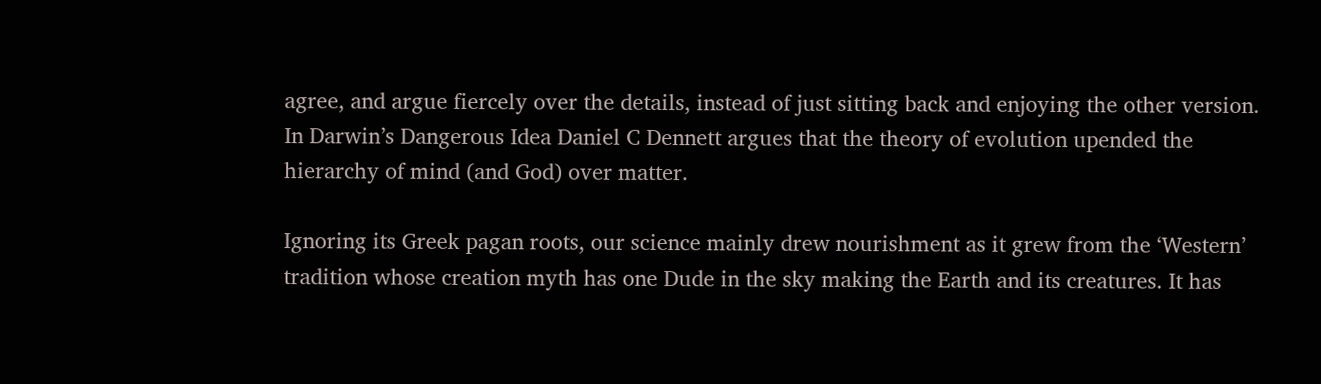agree, and argue fiercely over the details, instead of just sitting back and enjoying the other version. In Darwin’s Dangerous Idea Daniel C Dennett argues that the theory of evolution upended the hierarchy of mind (and God) over matter.

Ignoring its Greek pagan roots, our science mainly drew nourishment as it grew from the ‘Western’ tradition whose creation myth has one Dude in the sky making the Earth and its creatures. It has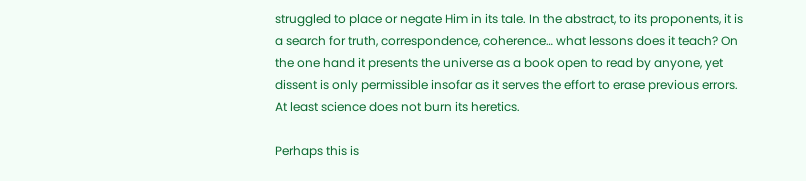struggled to place or negate Him in its tale. In the abstract, to its proponents, it is a search for truth, correspondence, coherence… what lessons does it teach? On the one hand it presents the universe as a book open to read by anyone, yet dissent is only permissible insofar as it serves the effort to erase previous errors. At least science does not burn its heretics.

Perhaps this is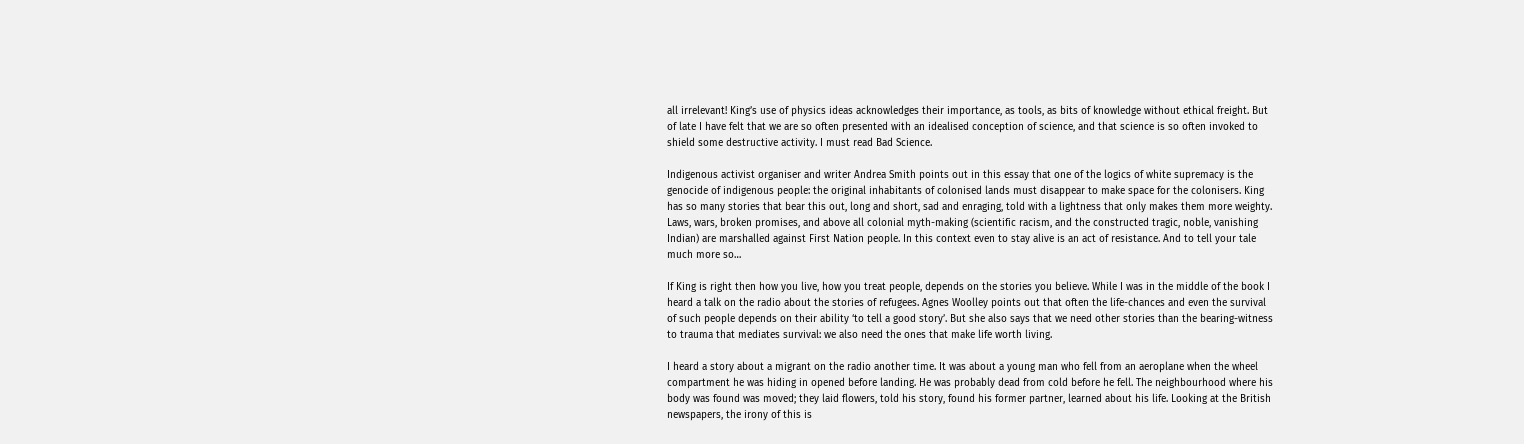all irrelevant! King’s use of physics ideas acknowledges their importance, as tools, as bits of knowledge without ethical freight. But of late I have felt that we are so often presented with an idealised conception of science, and that science is so often invoked to shield some destructive activity. I must read Bad Science.

Indigenous activist organiser and writer Andrea Smith points out in this essay that one of the logics of white supremacy is the genocide of indigenous people: the original inhabitants of colonised lands must disappear to make space for the colonisers. King has so many stories that bear this out, long and short, sad and enraging, told with a lightness that only makes them more weighty. Laws, wars, broken promises, and above all colonial myth-making (scientific racism, and the constructed tragic, noble, vanishing Indian) are marshalled against First Nation people. In this context even to stay alive is an act of resistance. And to tell your tale much more so…

If King is right then how you live, how you treat people, depends on the stories you believe. While I was in the middle of the book I heard a talk on the radio about the stories of refugees. Agnes Woolley points out that often the life-chances and even the survival of such people depends on their ability ‘to tell a good story’. But she also says that we need other stories than the bearing-witness to trauma that mediates survival: we also need the ones that make life worth living.

I heard a story about a migrant on the radio another time. It was about a young man who fell from an aeroplane when the wheel compartment he was hiding in opened before landing. He was probably dead from cold before he fell. The neighbourhood where his body was found was moved; they laid flowers, told his story, found his former partner, learned about his life. Looking at the British newspapers, the irony of this is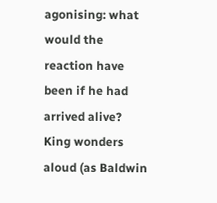agonising: what would the reaction have been if he had arrived alive? King wonders aloud (as Baldwin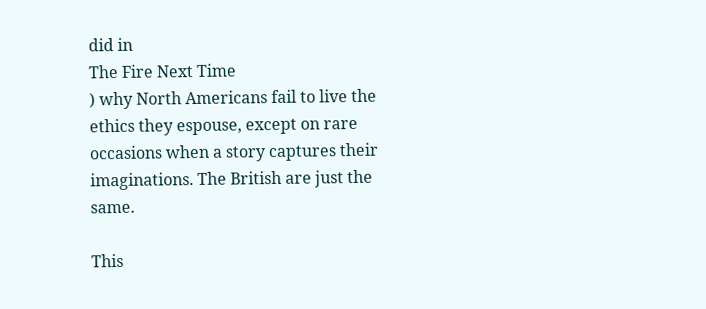did in
The Fire Next Time
) why North Americans fail to live the ethics they espouse, except on rare occasions when a story captures their imaginations. The British are just the same.

This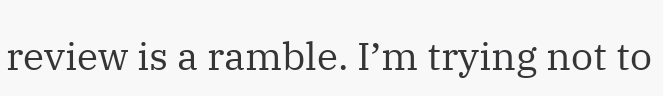review is a ramble. I’m trying not to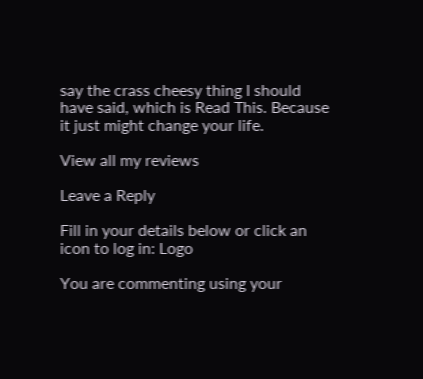say the crass cheesy thing I should have said, which is Read This. Because it just might change your life.

View all my reviews

Leave a Reply

Fill in your details below or click an icon to log in: Logo

You are commenting using your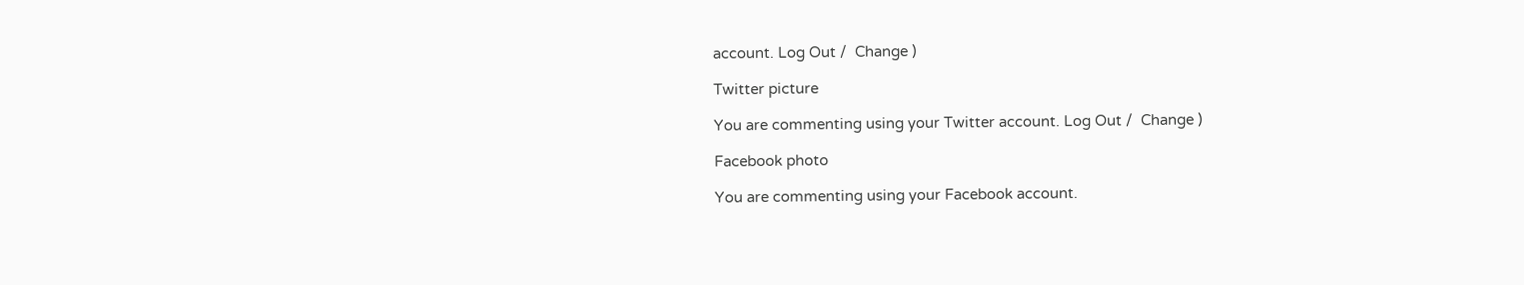account. Log Out /  Change )

Twitter picture

You are commenting using your Twitter account. Log Out /  Change )

Facebook photo

You are commenting using your Facebook account.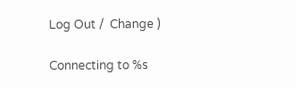Log Out /  Change )

Connecting to %s